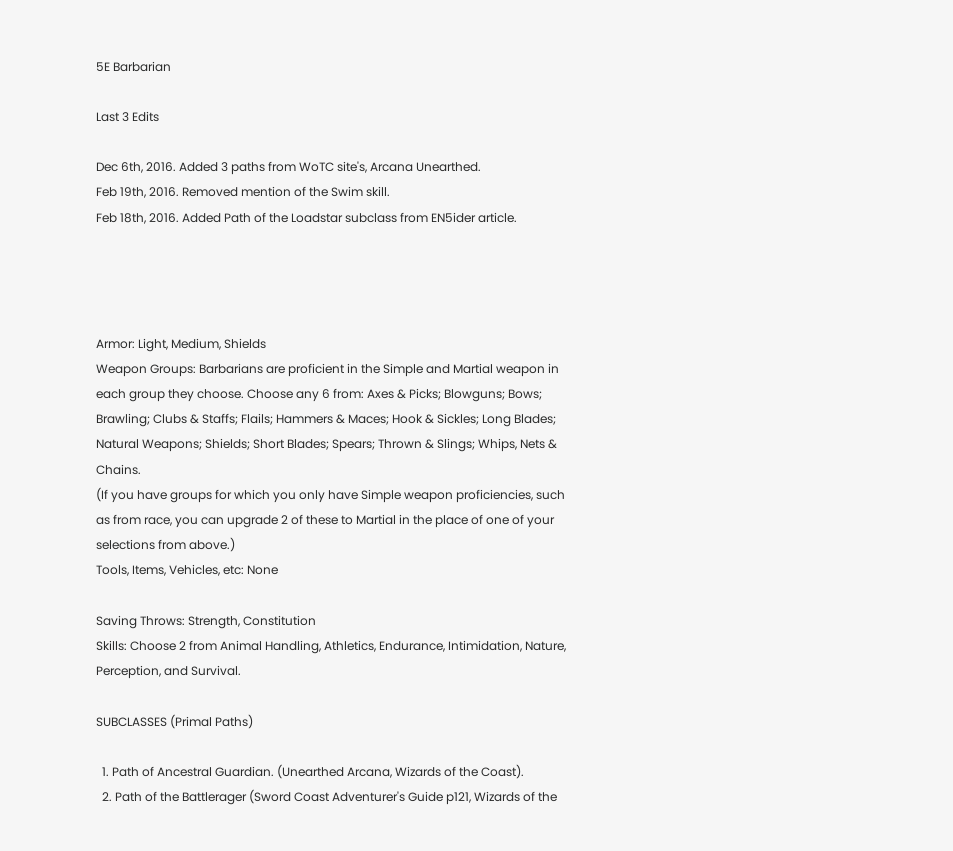5E Barbarian

Last 3 Edits

Dec 6th, 2016. Added 3 paths from WoTC site's, Arcana Unearthed.
Feb 19th, 2016. Removed mention of the Swim skill.
Feb 18th, 2016. Added Path of the Loadstar subclass from EN5ider article.




Armor: Light, Medium, Shields
Weapon Groups: Barbarians are proficient in the Simple and Martial weapon in each group they choose. Choose any 6 from: Axes & Picks; Blowguns; Bows; Brawling; Clubs & Staffs; Flails; Hammers & Maces; Hook & Sickles; Long Blades; Natural Weapons; Shields; Short Blades; Spears; Thrown & Slings; Whips, Nets & Chains.
(If you have groups for which you only have Simple weapon proficiencies, such as from race, you can upgrade 2 of these to Martial in the place of one of your selections from above.)
Tools, Items, Vehicles, etc: None

Saving Throws: Strength, Constitution
Skills: Choose 2 from Animal Handling, Athletics, Endurance, Intimidation, Nature, Perception, and Survival.

SUBCLASSES (Primal Paths)

  1. Path of Ancestral Guardian. (Unearthed Arcana, Wizards of the Coast).
  2. Path of the Battlerager (Sword Coast Adventurer's Guide p121, Wizards of the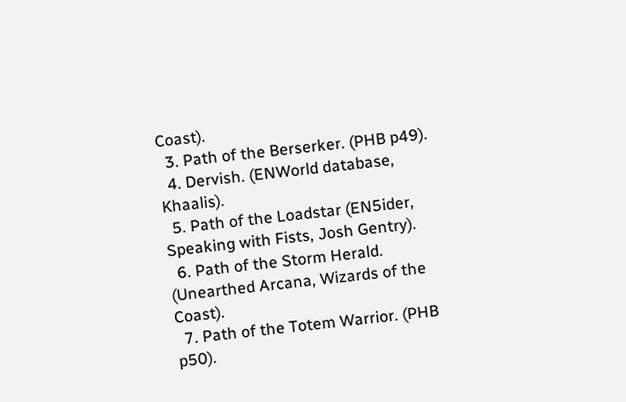Coast).
  3. Path of the Berserker. (PHB p49).
  4. Dervish. (ENWorld database, Khaalis).
  5. Path of the Loadstar (EN5ider, Speaking with Fists, Josh Gentry).
  6. Path of the Storm Herald. (Unearthed Arcana, Wizards of the Coast).
  7. Path of the Totem Warrior. (PHB p50).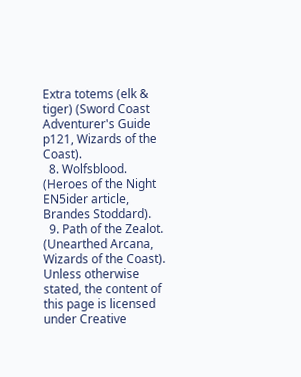Extra totems (elk & tiger) (Sword Coast Adventurer's Guide p121, Wizards of the Coast).
  8. Wolfsblood. (Heroes of the Night EN5ider article, Brandes Stoddard).
  9. Path of the Zealot. (Unearthed Arcana, Wizards of the Coast).
Unless otherwise stated, the content of this page is licensed under Creative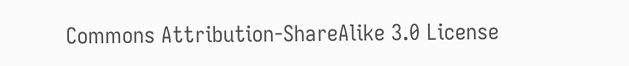Commons Attribution-ShareAlike 3.0 License